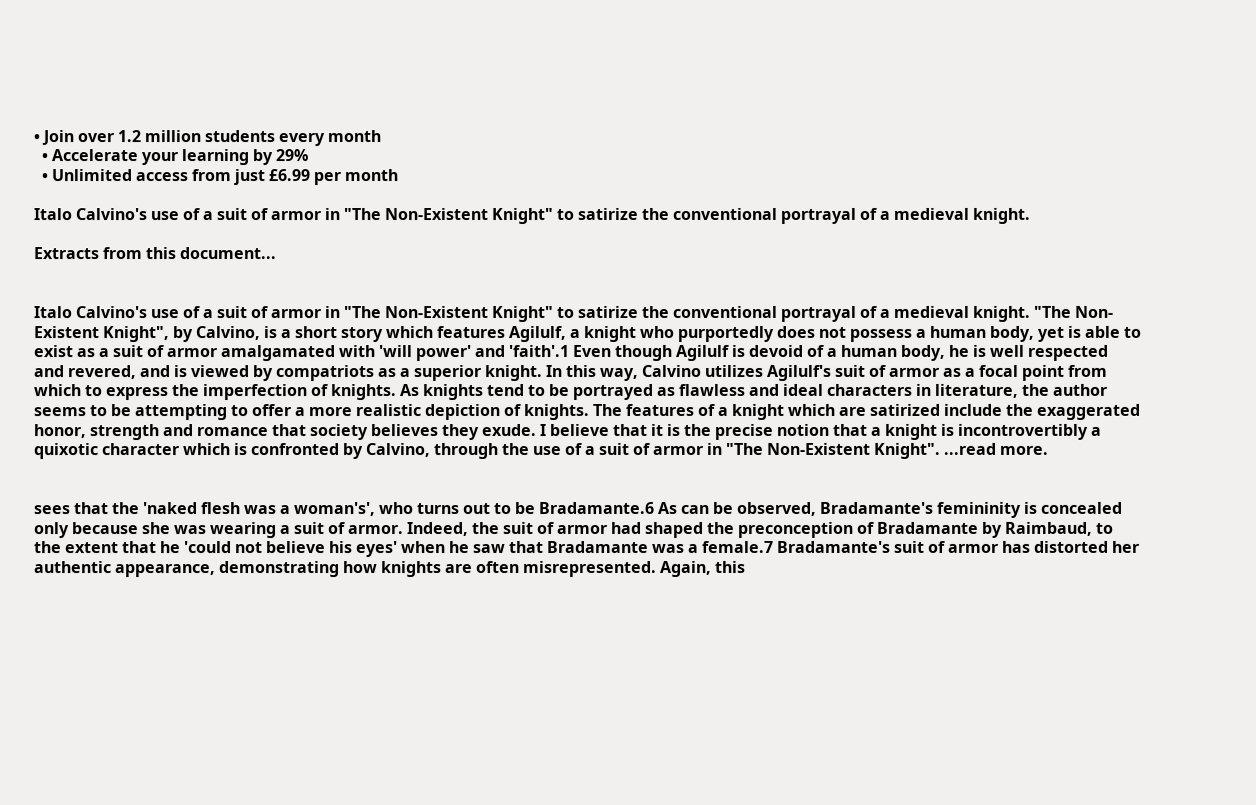• Join over 1.2 million students every month
  • Accelerate your learning by 29%
  • Unlimited access from just £6.99 per month

Italo Calvino's use of a suit of armor in "The Non-Existent Knight" to satirize the conventional portrayal of a medieval knight.

Extracts from this document...


Italo Calvino's use of a suit of armor in "The Non-Existent Knight" to satirize the conventional portrayal of a medieval knight. "The Non-Existent Knight", by Calvino, is a short story which features Agilulf, a knight who purportedly does not possess a human body, yet is able to exist as a suit of armor amalgamated with 'will power' and 'faith'.1 Even though Agilulf is devoid of a human body, he is well respected and revered, and is viewed by compatriots as a superior knight. In this way, Calvino utilizes Agilulf's suit of armor as a focal point from which to express the imperfection of knights. As knights tend to be portrayed as flawless and ideal characters in literature, the author seems to be attempting to offer a more realistic depiction of knights. The features of a knight which are satirized include the exaggerated honor, strength and romance that society believes they exude. I believe that it is the precise notion that a knight is incontrovertibly a quixotic character which is confronted by Calvino, through the use of a suit of armor in "The Non-Existent Knight". ...read more.


sees that the 'naked flesh was a woman's', who turns out to be Bradamante.6 As can be observed, Bradamante's femininity is concealed only because she was wearing a suit of armor. Indeed, the suit of armor had shaped the preconception of Bradamante by Raimbaud, to the extent that he 'could not believe his eyes' when he saw that Bradamante was a female.7 Bradamante's suit of armor has distorted her authentic appearance, demonstrating how knights are often misrepresented. Again, this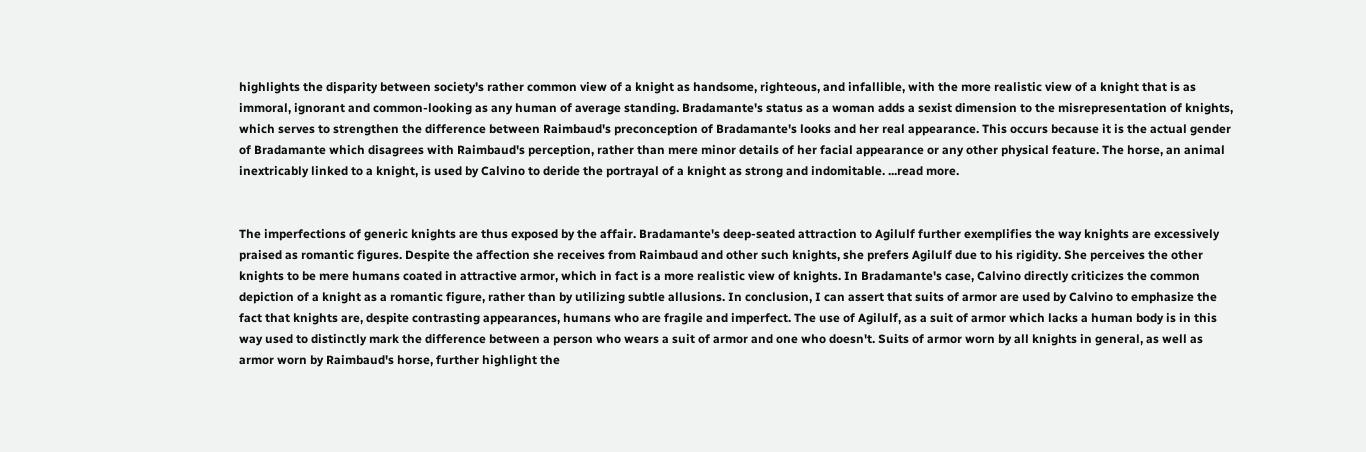highlights the disparity between society's rather common view of a knight as handsome, righteous, and infallible, with the more realistic view of a knight that is as immoral, ignorant and common-looking as any human of average standing. Bradamante's status as a woman adds a sexist dimension to the misrepresentation of knights, which serves to strengthen the difference between Raimbaud's preconception of Bradamante's looks and her real appearance. This occurs because it is the actual gender of Bradamante which disagrees with Raimbaud's perception, rather than mere minor details of her facial appearance or any other physical feature. The horse, an animal inextricably linked to a knight, is used by Calvino to deride the portrayal of a knight as strong and indomitable. ...read more.


The imperfections of generic knights are thus exposed by the affair. Bradamante's deep-seated attraction to Agilulf further exemplifies the way knights are excessively praised as romantic figures. Despite the affection she receives from Raimbaud and other such knights, she prefers Agilulf due to his rigidity. She perceives the other knights to be mere humans coated in attractive armor, which in fact is a more realistic view of knights. In Bradamante's case, Calvino directly criticizes the common depiction of a knight as a romantic figure, rather than by utilizing subtle allusions. In conclusion, I can assert that suits of armor are used by Calvino to emphasize the fact that knights are, despite contrasting appearances, humans who are fragile and imperfect. The use of Agilulf, as a suit of armor which lacks a human body is in this way used to distinctly mark the difference between a person who wears a suit of armor and one who doesn't. Suits of armor worn by all knights in general, as well as armor worn by Raimbaud's horse, further highlight the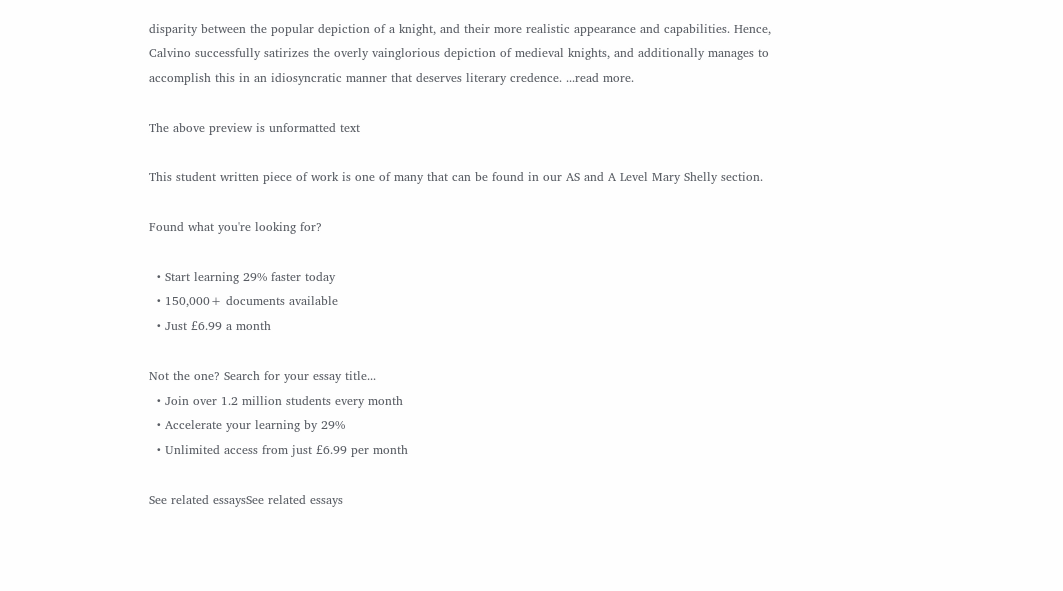disparity between the popular depiction of a knight, and their more realistic appearance and capabilities. Hence, Calvino successfully satirizes the overly vainglorious depiction of medieval knights, and additionally manages to accomplish this in an idiosyncratic manner that deserves literary credence. ...read more.

The above preview is unformatted text

This student written piece of work is one of many that can be found in our AS and A Level Mary Shelly section.

Found what you're looking for?

  • Start learning 29% faster today
  • 150,000+ documents available
  • Just £6.99 a month

Not the one? Search for your essay title...
  • Join over 1.2 million students every month
  • Accelerate your learning by 29%
  • Unlimited access from just £6.99 per month

See related essaysSee related essays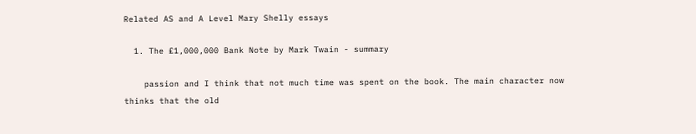Related AS and A Level Mary Shelly essays

  1. The £1,000,000 Bank Note by Mark Twain - summary

    passion and I think that not much time was spent on the book. The main character now thinks that the old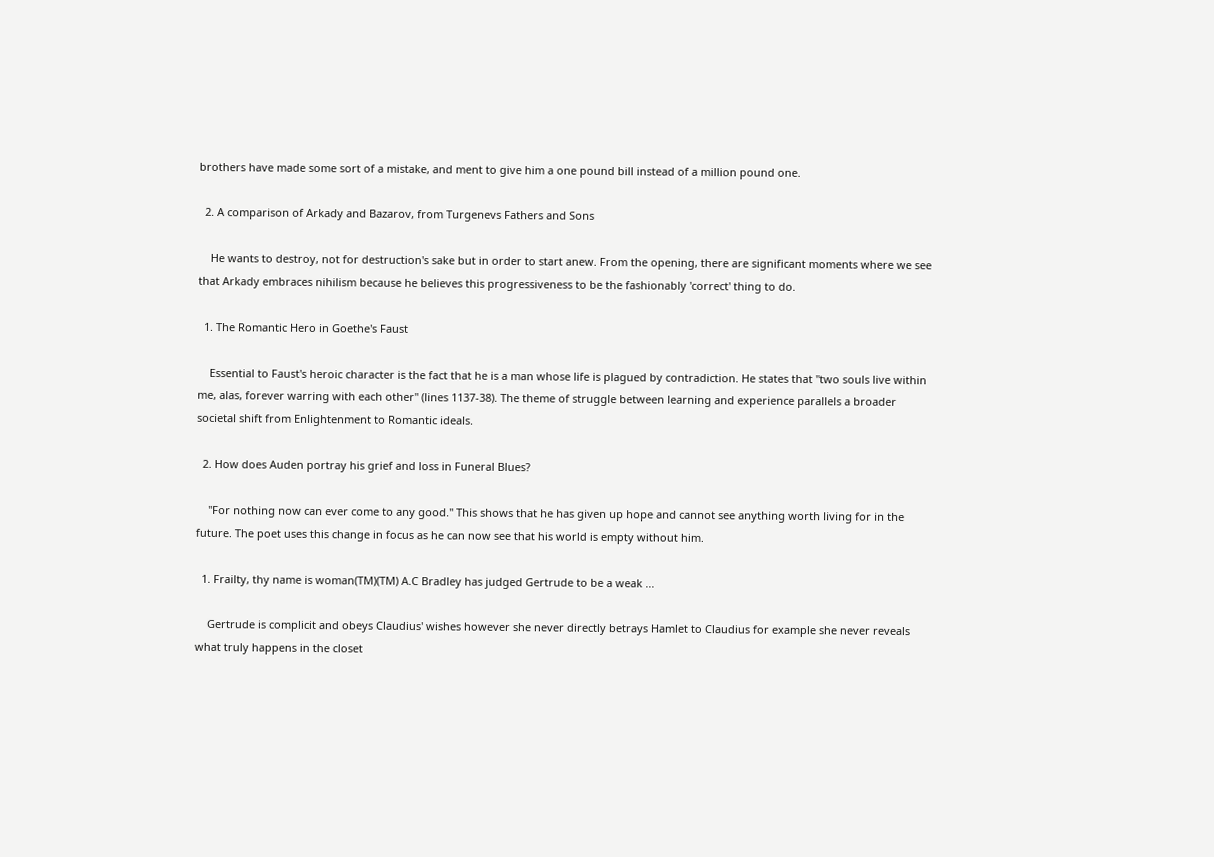brothers have made some sort of a mistake, and ment to give him a one pound bill instead of a million pound one.

  2. A comparison of Arkady and Bazarov, from Turgenevs Fathers and Sons

    He wants to destroy, not for destruction's sake but in order to start anew. From the opening, there are significant moments where we see that Arkady embraces nihilism because he believes this progressiveness to be the fashionably 'correct' thing to do.

  1. The Romantic Hero in Goethe's Faust

    Essential to Faust's heroic character is the fact that he is a man whose life is plagued by contradiction. He states that "two souls live within me, alas, forever warring with each other" (lines 1137-38). The theme of struggle between learning and experience parallels a broader societal shift from Enlightenment to Romantic ideals.

  2. How does Auden portray his grief and loss in Funeral Blues?

    "For nothing now can ever come to any good." This shows that he has given up hope and cannot see anything worth living for in the future. The poet uses this change in focus as he can now see that his world is empty without him.

  1. Frailty, thy name is woman(TM)(TM) A.C Bradley has judged Gertrude to be a weak ...

    Gertrude is complicit and obeys Claudius' wishes however she never directly betrays Hamlet to Claudius for example she never reveals what truly happens in the closet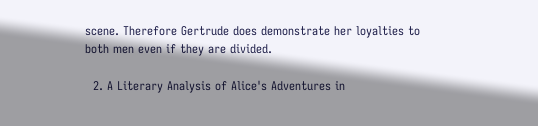scene. Therefore Gertrude does demonstrate her loyalties to both men even if they are divided.

  2. A Literary Analysis of Alice's Adventures in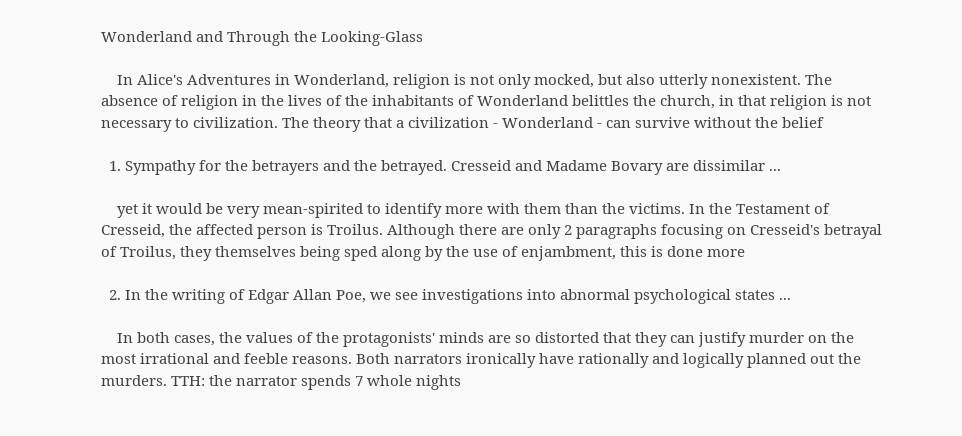Wonderland and Through the Looking-Glass

    In Alice's Adventures in Wonderland, religion is not only mocked, but also utterly nonexistent. The absence of religion in the lives of the inhabitants of Wonderland belittles the church, in that religion is not necessary to civilization. The theory that a civilization - Wonderland - can survive without the belief

  1. Sympathy for the betrayers and the betrayed. Cresseid and Madame Bovary are dissimilar ...

    yet it would be very mean-spirited to identify more with them than the victims. In the Testament of Cresseid, the affected person is Troilus. Although there are only 2 paragraphs focusing on Cresseid's betrayal of Troilus, they themselves being sped along by the use of enjambment, this is done more

  2. In the writing of Edgar Allan Poe, we see investigations into abnormal psychological states ...

    In both cases, the values of the protagonists' minds are so distorted that they can justify murder on the most irrational and feeble reasons. Both narrators ironically have rationally and logically planned out the murders. TTH: the narrator spends 7 whole nights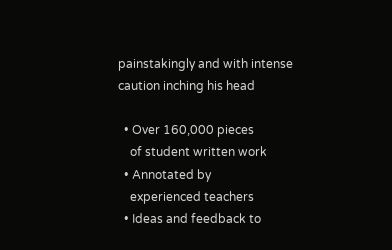painstakingly and with intense caution inching his head

  • Over 160,000 pieces
    of student written work
  • Annotated by
    experienced teachers
  • Ideas and feedback to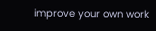improve your own work